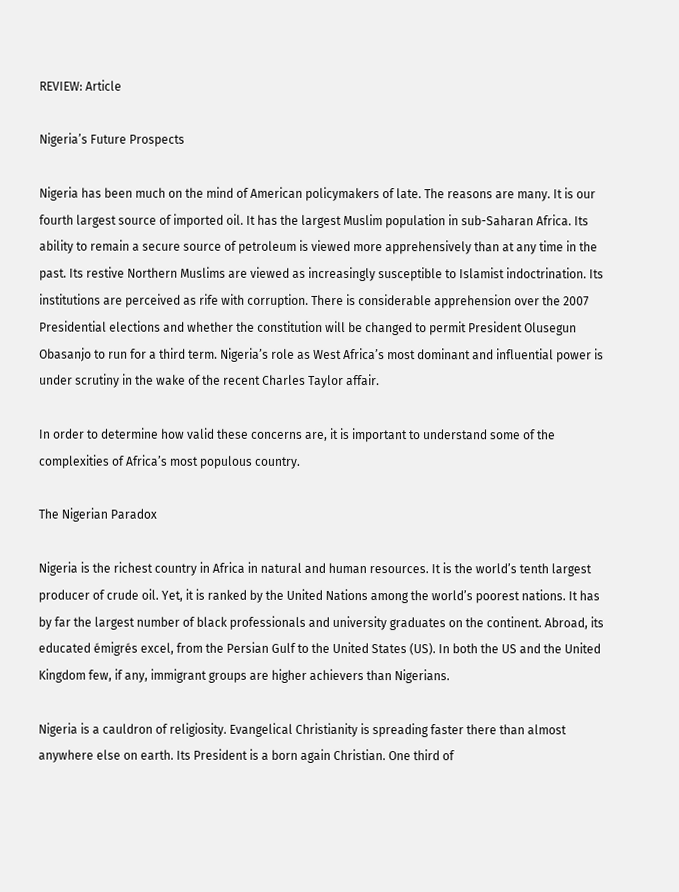REVIEW: Article

Nigeria’s Future Prospects

Nigeria has been much on the mind of American policymakers of late. The reasons are many. It is our fourth largest source of imported oil. It has the largest Muslim population in sub-Saharan Africa. Its ability to remain a secure source of petroleum is viewed more apprehensively than at any time in the past. Its restive Northern Muslims are viewed as increasingly susceptible to Islamist indoctrination. Its institutions are perceived as rife with corruption. There is considerable apprehension over the 2007 Presidential elections and whether the constitution will be changed to permit President Olusegun Obasanjo to run for a third term. Nigeria’s role as West Africa’s most dominant and influential power is under scrutiny in the wake of the recent Charles Taylor affair.

In order to determine how valid these concerns are, it is important to understand some of the complexities of Africa’s most populous country.

The Nigerian Paradox

Nigeria is the richest country in Africa in natural and human resources. It is the world’s tenth largest producer of crude oil. Yet, it is ranked by the United Nations among the world’s poorest nations. It has by far the largest number of black professionals and university graduates on the continent. Abroad, its educated émigrés excel, from the Persian Gulf to the United States (US). In both the US and the United Kingdom few, if any, immigrant groups are higher achievers than Nigerians.

Nigeria is a cauldron of religiosity. Evangelical Christianity is spreading faster there than almost anywhere else on earth. Its President is a born again Christian. One third of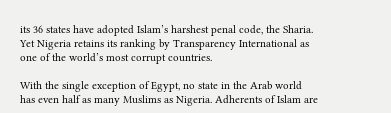its 36 states have adopted Islam’s harshest penal code, the Sharia. Yet Nigeria retains its ranking by Transparency International as one of the world’s most corrupt countries.

With the single exception of Egypt, no state in the Arab world has even half as many Muslims as Nigeria. Adherents of Islam are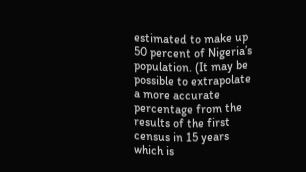estimated to make up 50 percent of Nigeria’s population. (It may be possible to extrapolate a more accurate percentage from the results of the first census in 15 years which is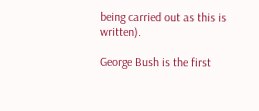being carried out as this is written).

George Bush is the first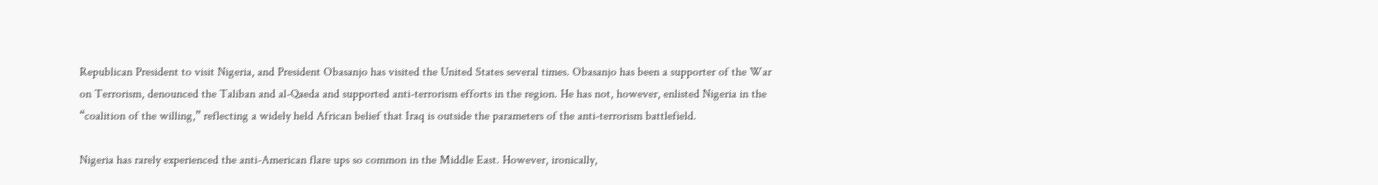Republican President to visit Nigeria, and President Obasanjo has visited the United States several times. Obasanjo has been a supporter of the War on Terrorism, denounced the Taliban and al-Qaeda and supported anti-terrorism efforts in the region. He has not, however, enlisted Nigeria in the “coalition of the willing,” reflecting a widely held African belief that Iraq is outside the parameters of the anti-terrorism battlefield.

Nigeria has rarely experienced the anti-American flare ups so common in the Middle East. However, ironically,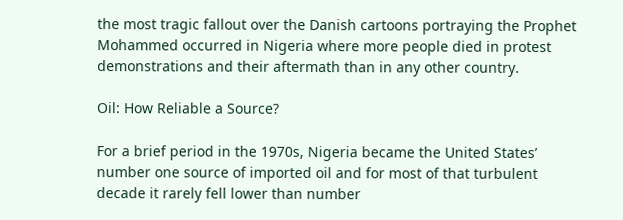the most tragic fallout over the Danish cartoons portraying the Prophet Mohammed occurred in Nigeria where more people died in protest demonstrations and their aftermath than in any other country.

Oil: How Reliable a Source?

For a brief period in the 1970s, Nigeria became the United States’ number one source of imported oil and for most of that turbulent decade it rarely fell lower than number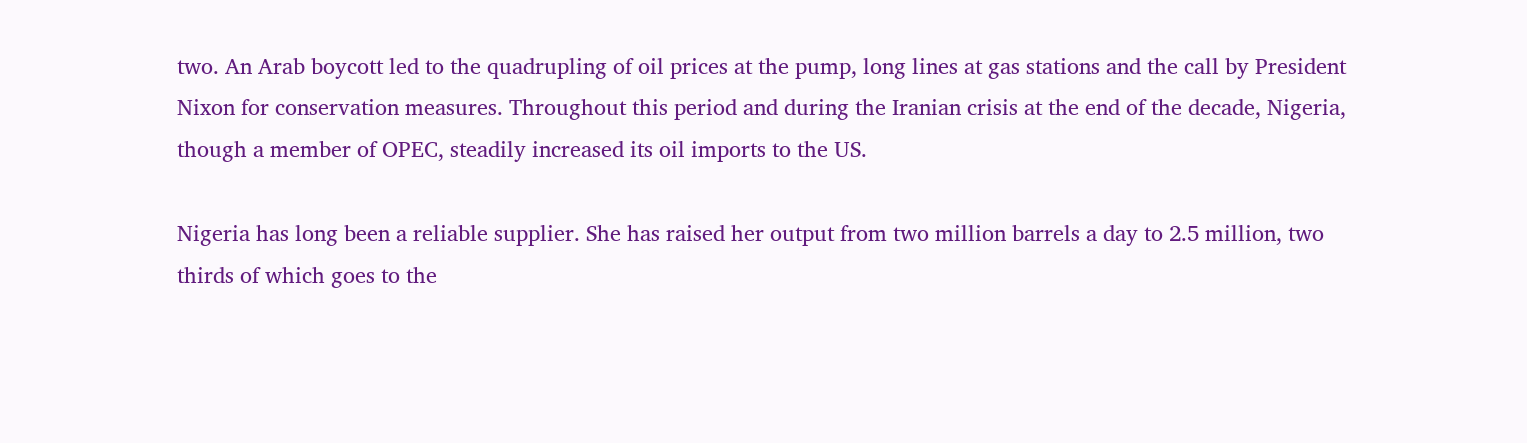two. An Arab boycott led to the quadrupling of oil prices at the pump, long lines at gas stations and the call by President Nixon for conservation measures. Throughout this period and during the Iranian crisis at the end of the decade, Nigeria, though a member of OPEC, steadily increased its oil imports to the US.

Nigeria has long been a reliable supplier. She has raised her output from two million barrels a day to 2.5 million, two thirds of which goes to the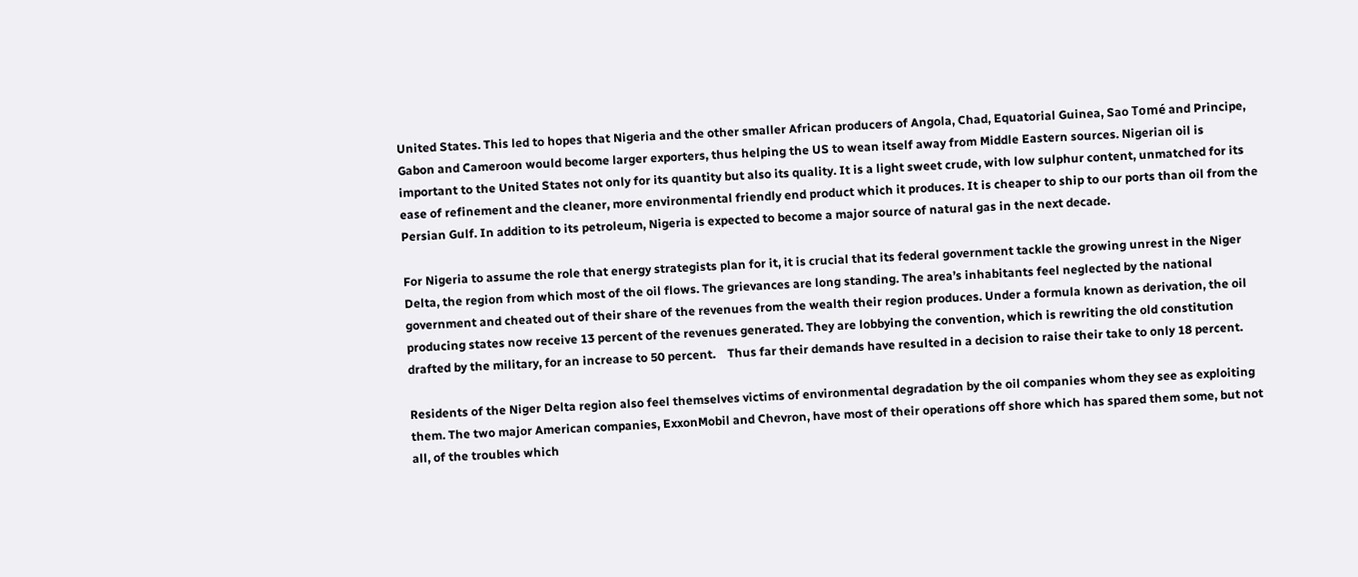United States. This led to hopes that Nigeria and the other smaller African producers of Angola, Chad, Equatorial Guinea, Sao Tomé and Principe, Gabon and Cameroon would become larger exporters, thus helping the US to wean itself away from Middle Eastern sources. Nigerian oil is important to the United States not only for its quantity but also its quality. It is a light sweet crude, with low sulphur content, unmatched for its ease of refinement and the cleaner, more environmental friendly end product which it produces. It is cheaper to ship to our ports than oil from the Persian Gulf. In addition to its petroleum, Nigeria is expected to become a major source of natural gas in the next decade.

For Nigeria to assume the role that energy strategists plan for it, it is crucial that its federal government tackle the growing unrest in the Niger Delta, the region from which most of the oil flows. The grievances are long standing. The area’s inhabitants feel neglected by the national government and cheated out of their share of the revenues from the wealth their region produces. Under a formula known as derivation, the oil producing states now receive 13 percent of the revenues generated. They are lobbying the convention, which is rewriting the old constitution drafted by the military, for an increase to 50 percent.    Thus far their demands have resulted in a decision to raise their take to only 18 percent.

Residents of the Niger Delta region also feel themselves victims of environmental degradation by the oil companies whom they see as exploiting them. The two major American companies, ExxonMobil and Chevron, have most of their operations off shore which has spared them some, but not all, of the troubles which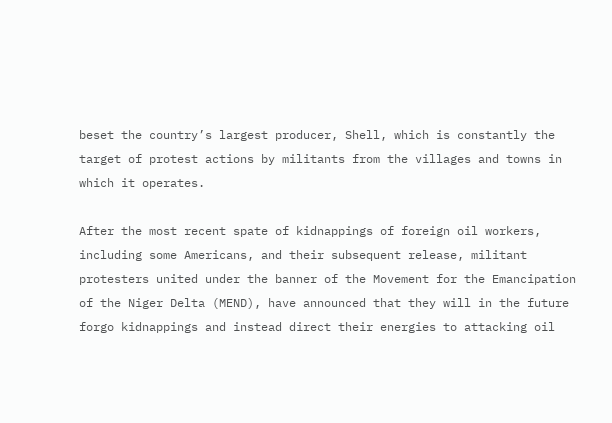beset the country’s largest producer, Shell, which is constantly the target of protest actions by militants from the villages and towns in which it operates.

After the most recent spate of kidnappings of foreign oil workers, including some Americans, and their subsequent release, militant protesters united under the banner of the Movement for the Emancipation of the Niger Delta (MEND), have announced that they will in the future forgo kidnappings and instead direct their energies to attacking oil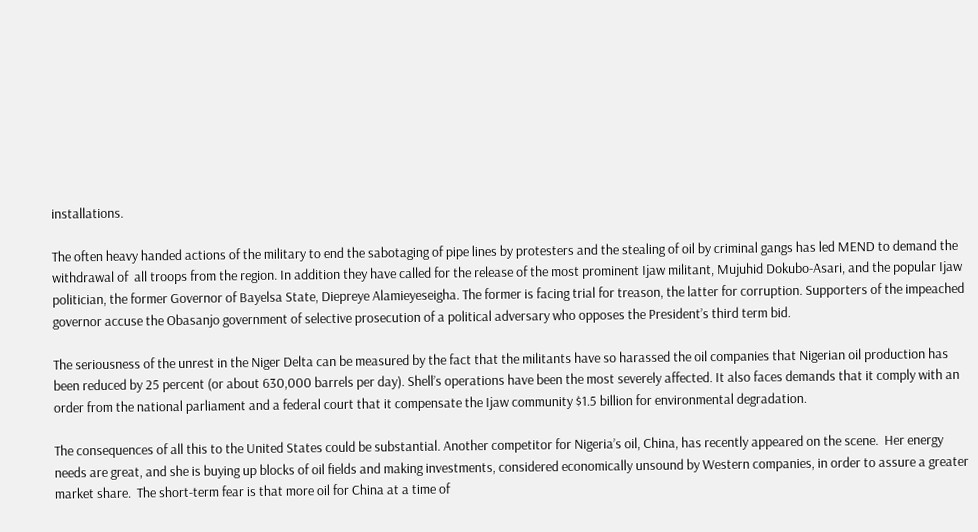installations.

The often heavy handed actions of the military to end the sabotaging of pipe lines by protesters and the stealing of oil by criminal gangs has led MEND to demand the withdrawal of  all troops from the region. In addition they have called for the release of the most prominent Ijaw militant, Mujuhid Dokubo-Asari, and the popular Ijaw politician, the former Governor of Bayelsa State, Diepreye Alamieyeseigha. The former is facing trial for treason, the latter for corruption. Supporters of the impeached governor accuse the Obasanjo government of selective prosecution of a political adversary who opposes the President’s third term bid.

The seriousness of the unrest in the Niger Delta can be measured by the fact that the militants have so harassed the oil companies that Nigerian oil production has been reduced by 25 percent (or about 630,000 barrels per day). Shell’s operations have been the most severely affected. It also faces demands that it comply with an order from the national parliament and a federal court that it compensate the Ijaw community $1.5 billion for environmental degradation.

The consequences of all this to the United States could be substantial. Another competitor for Nigeria’s oil, China, has recently appeared on the scene.  Her energy needs are great, and she is buying up blocks of oil fields and making investments, considered economically unsound by Western companies, in order to assure a greater market share.  The short-term fear is that more oil for China at a time of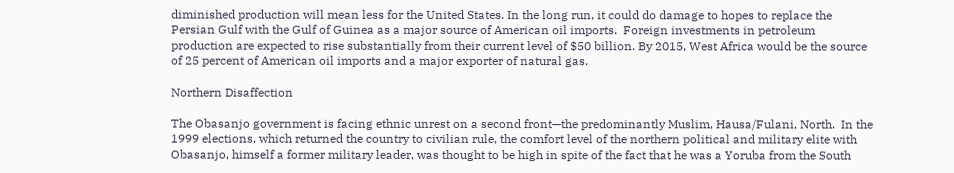diminished production will mean less for the United States. In the long run, it could do damage to hopes to replace the Persian Gulf with the Gulf of Guinea as a major source of American oil imports.  Foreign investments in petroleum production are expected to rise substantially from their current level of $50 billion. By 2015, West Africa would be the source of 25 percent of American oil imports and a major exporter of natural gas.

Northern Disaffection

The Obasanjo government is facing ethnic unrest on a second front—the predominantly Muslim, Hausa/Fulani, North.  In the 1999 elections, which returned the country to civilian rule, the comfort level of the northern political and military elite with Obasanjo, himself a former military leader, was thought to be high in spite of the fact that he was a Yoruba from the South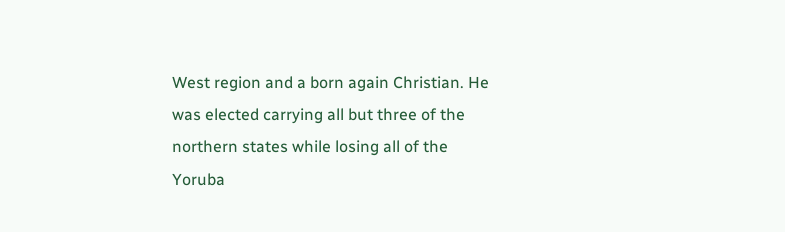West region and a born again Christian. He was elected carrying all but three of the northern states while losing all of the Yoruba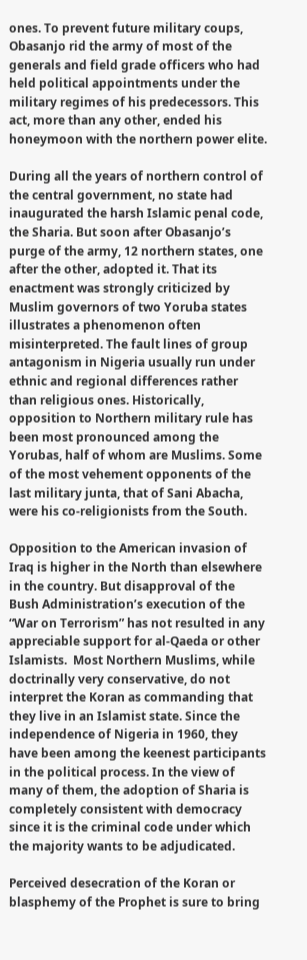ones. To prevent future military coups, Obasanjo rid the army of most of the generals and field grade officers who had held political appointments under the military regimes of his predecessors. This act, more than any other, ended his honeymoon with the northern power elite.

During all the years of northern control of the central government, no state had inaugurated the harsh Islamic penal code, the Sharia. But soon after Obasanjo’s purge of the army, 12 northern states, one after the other, adopted it. That its enactment was strongly criticized by Muslim governors of two Yoruba states illustrates a phenomenon often misinterpreted. The fault lines of group antagonism in Nigeria usually run under ethnic and regional differences rather than religious ones. Historically, opposition to Northern military rule has been most pronounced among the Yorubas, half of whom are Muslims. Some of the most vehement opponents of the last military junta, that of Sani Abacha, were his co-religionists from the South.

Opposition to the American invasion of Iraq is higher in the North than elsewhere in the country. But disapproval of the Bush Administration’s execution of the “War on Terrorism” has not resulted in any appreciable support for al-Qaeda or other Islamists.  Most Northern Muslims, while doctrinally very conservative, do not interpret the Koran as commanding that they live in an Islamist state. Since the independence of Nigeria in 1960, they have been among the keenest participants in the political process. In the view of many of them, the adoption of Sharia is completely consistent with democracy since it is the criminal code under which the majority wants to be adjudicated.

Perceived desecration of the Koran or blasphemy of the Prophet is sure to bring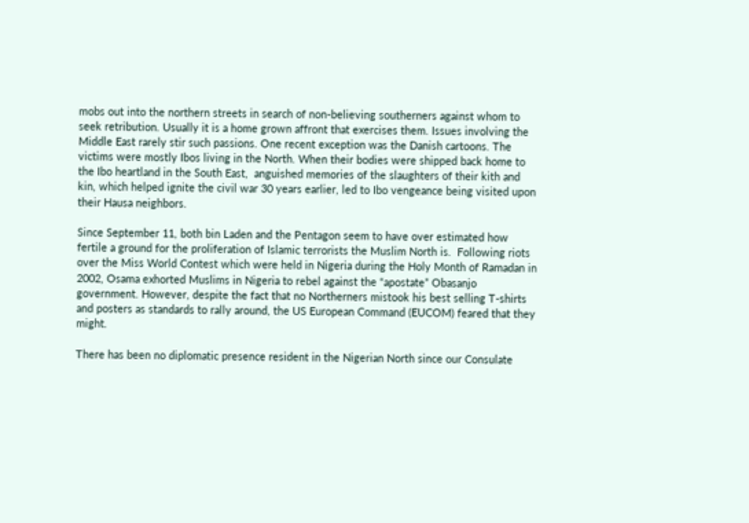mobs out into the northern streets in search of non-believing southerners against whom to seek retribution. Usually it is a home grown affront that exercises them. Issues involving the Middle East rarely stir such passions. One recent exception was the Danish cartoons. The victims were mostly Ibos living in the North. When their bodies were shipped back home to the Ibo heartland in the South East,  anguished memories of the slaughters of their kith and kin, which helped ignite the civil war 30 years earlier, led to Ibo vengeance being visited upon their Hausa neighbors.

Since September 11, both bin Laden and the Pentagon seem to have over estimated how fertile a ground for the proliferation of Islamic terrorists the Muslim North is.  Following riots over the Miss World Contest which were held in Nigeria during the Holy Month of Ramadan in 2002, Osama exhorted Muslims in Nigeria to rebel against the “apostate” Obasanjo government. However, despite the fact that no Northerners mistook his best selling T-shirts and posters as standards to rally around, the US European Command (EUCOM) feared that they might.

There has been no diplomatic presence resident in the Nigerian North since our Consulate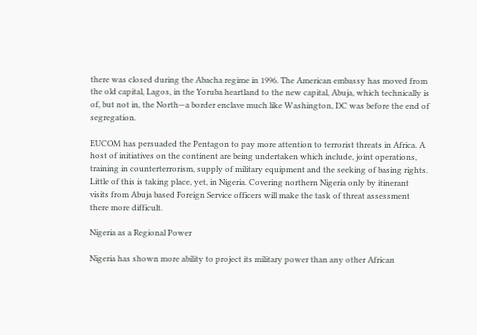there was closed during the Abacha regime in 1996. The American embassy has moved from the old capital, Lagos, in the Yoruba heartland to the new capital, Abuja, which technically is of, but not in, the North—a border enclave much like Washington, DC was before the end of segregation.

EUCOM has persuaded the Pentagon to pay more attention to terrorist threats in Africa. A host of initiatives on the continent are being undertaken which include, joint operations, training in counterterrorism, supply of military equipment and the seeking of basing rights. Little of this is taking place, yet, in Nigeria. Covering northern Nigeria only by itinerant visits from Abuja based Foreign Service officers will make the task of threat assessment there more difficult.

Nigeria as a Regional Power

Nigeria has shown more ability to project its military power than any other African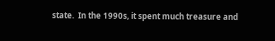state.  In the 1990s, it spent much treasure and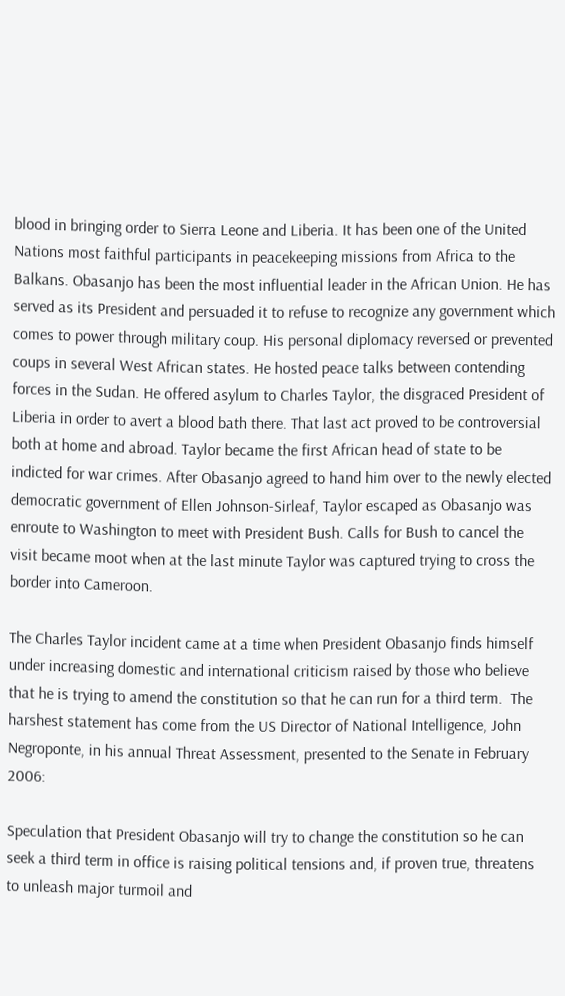blood in bringing order to Sierra Leone and Liberia. It has been one of the United Nations most faithful participants in peacekeeping missions from Africa to the Balkans. Obasanjo has been the most influential leader in the African Union. He has served as its President and persuaded it to refuse to recognize any government which comes to power through military coup. His personal diplomacy reversed or prevented coups in several West African states. He hosted peace talks between contending forces in the Sudan. He offered asylum to Charles Taylor, the disgraced President of Liberia in order to avert a blood bath there. That last act proved to be controversial both at home and abroad. Taylor became the first African head of state to be indicted for war crimes. After Obasanjo agreed to hand him over to the newly elected democratic government of Ellen Johnson-Sirleaf, Taylor escaped as Obasanjo was enroute to Washington to meet with President Bush. Calls for Bush to cancel the visit became moot when at the last minute Taylor was captured trying to cross the border into Cameroon.

The Charles Taylor incident came at a time when President Obasanjo finds himself  under increasing domestic and international criticism raised by those who believe that he is trying to amend the constitution so that he can run for a third term.  The harshest statement has come from the US Director of National Intelligence, John Negroponte, in his annual Threat Assessment, presented to the Senate in February 2006:

Speculation that President Obasanjo will try to change the constitution so he can seek a third term in office is raising political tensions and, if proven true, threatens to unleash major turmoil and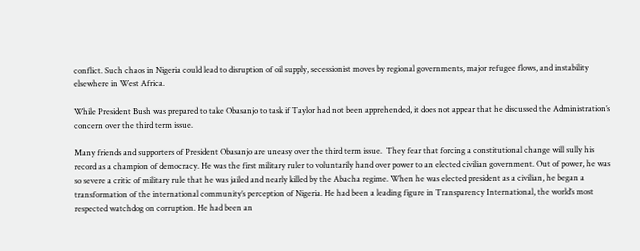conflict. Such chaos in Nigeria could lead to disruption of oil supply, secessionist moves by regional governments, major refugee flows, and instability elsewhere in West Africa.

While President Bush was prepared to take Obasanjo to task if Taylor had not been apprehended, it does not appear that he discussed the Administration’s concern over the third term issue.

Many friends and supporters of President Obasanjo are uneasy over the third term issue.  They fear that forcing a constitutional change will sully his record as a champion of democracy. He was the first military ruler to voluntarily hand over power to an elected civilian government. Out of power, he was so severe a critic of military rule that he was jailed and nearly killed by the Abacha regime. When he was elected president as a civilian, he began a transformation of the international community’s perception of Nigeria. He had been a leading figure in Transparency International, the world’s most respected watchdog on corruption. He had been an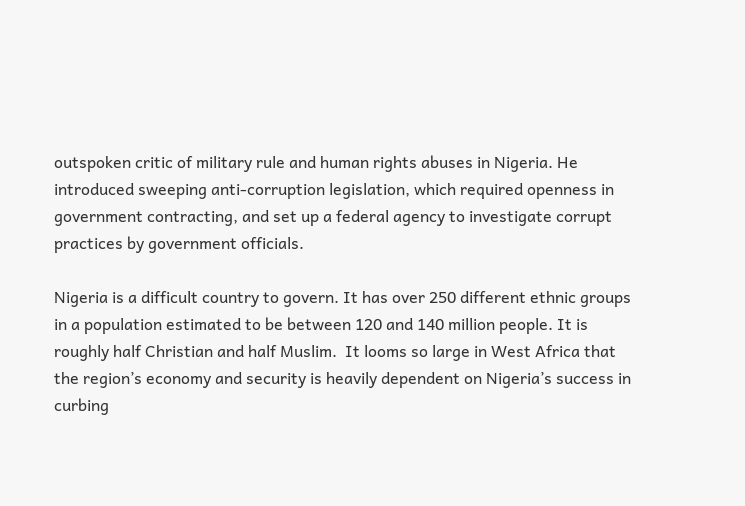outspoken critic of military rule and human rights abuses in Nigeria. He introduced sweeping anti-corruption legislation, which required openness in government contracting, and set up a federal agency to investigate corrupt practices by government officials.

Nigeria is a difficult country to govern. It has over 250 different ethnic groups in a population estimated to be between 120 and 140 million people. It is roughly half Christian and half Muslim.  It looms so large in West Africa that the region’s economy and security is heavily dependent on Nigeria’s success in curbing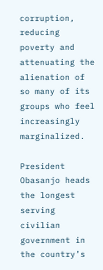corruption, reducing poverty and attenuating the alienation of so many of its groups who feel increasingly marginalized.

President Obasanjo heads the longest serving civilian government in the country’s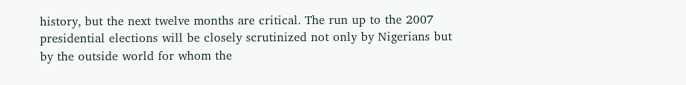history, but the next twelve months are critical. The run up to the 2007 presidential elections will be closely scrutinized not only by Nigerians but by the outside world for whom the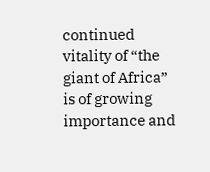continued vitality of “the giant of Africa” is of growing importance and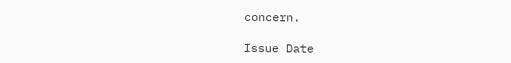concern.

Issue Date